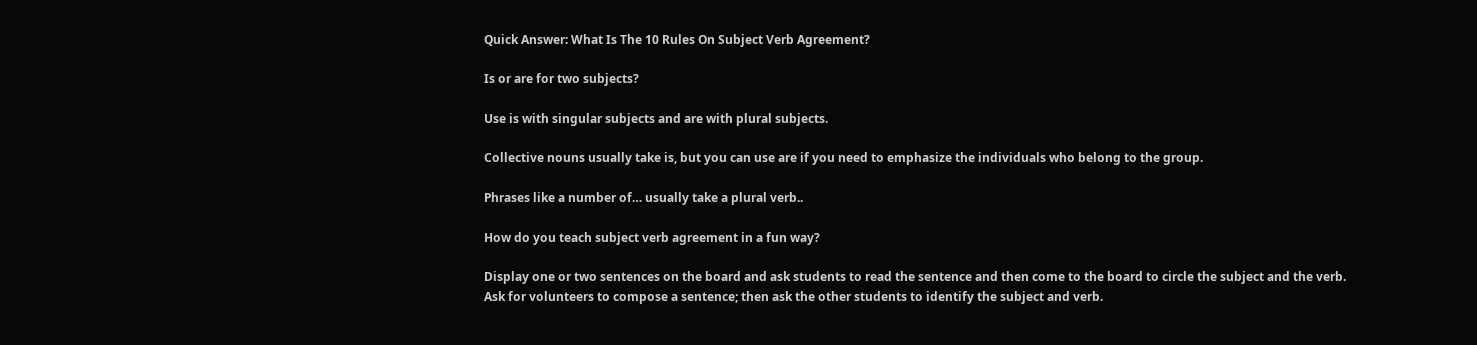Quick Answer: What Is The 10 Rules On Subject Verb Agreement?

Is or are for two subjects?

Use is with singular subjects and are with plural subjects.

Collective nouns usually take is, but you can use are if you need to emphasize the individuals who belong to the group.

Phrases like a number of… usually take a plural verb..

How do you teach subject verb agreement in a fun way?

Display one or two sentences on the board and ask students to read the sentence and then come to the board to circle the subject and the verb. Ask for volunteers to compose a sentence; then ask the other students to identify the subject and verb.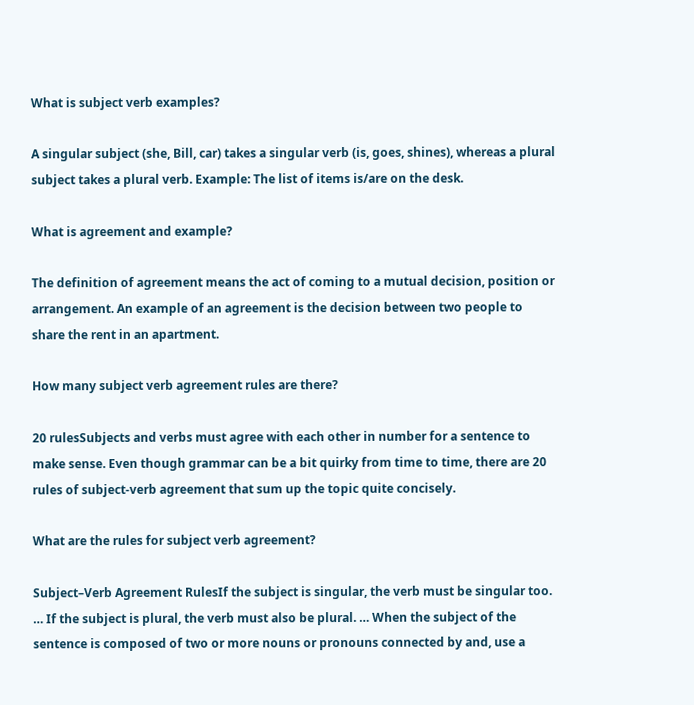What is subject verb examples?

A singular subject (she, Bill, car) takes a singular verb (is, goes, shines), whereas a plural subject takes a plural verb. Example: The list of items is/are on the desk.

What is agreement and example?

The definition of agreement means the act of coming to a mutual decision, position or arrangement. An example of an agreement is the decision between two people to share the rent in an apartment.

How many subject verb agreement rules are there?

20 rulesSubjects and verbs must agree with each other in number for a sentence to make sense. Even though grammar can be a bit quirky from time to time, there are 20 rules of subject-verb agreement that sum up the topic quite concisely.

What are the rules for subject verb agreement?

Subject–Verb Agreement RulesIf the subject is singular, the verb must be singular too. … If the subject is plural, the verb must also be plural. … When the subject of the sentence is composed of two or more nouns or pronouns connected by and, use a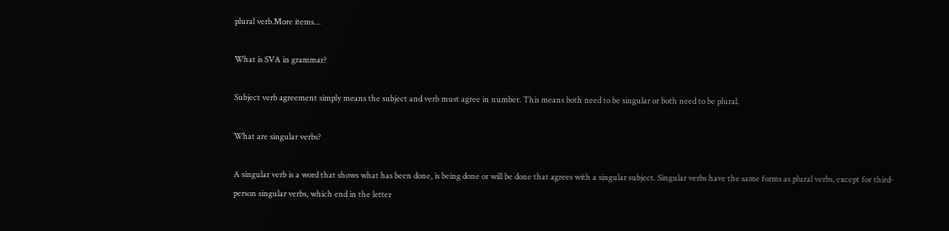plural verb.More items…

What is SVA in grammar?

Subject verb agreement simply means the subject and verb must agree in number. This means both need to be singular or both need to be plural.

What are singular verbs?

A singular verb is a word that shows what has been done, is being done or will be done that agrees with a singular subject. Singular verbs have the same forms as plural verbs, except for third-person singular verbs, which end in the letter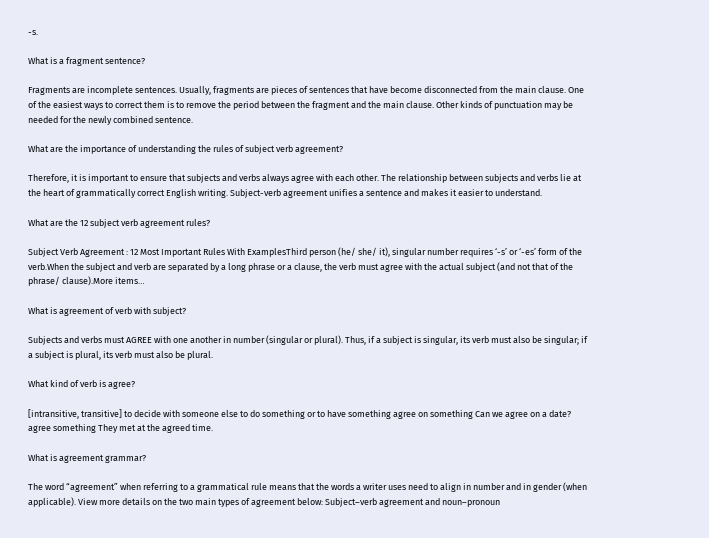-s.

What is a fragment sentence?

Fragments are incomplete sentences. Usually, fragments are pieces of sentences that have become disconnected from the main clause. One of the easiest ways to correct them is to remove the period between the fragment and the main clause. Other kinds of punctuation may be needed for the newly combined sentence.

What are the importance of understanding the rules of subject verb agreement?

Therefore, it is important to ensure that subjects and verbs always agree with each other. The relationship between subjects and verbs lie at the heart of grammatically correct English writing. Subject-verb agreement unifies a sentence and makes it easier to understand.

What are the 12 subject verb agreement rules?

Subject Verb Agreement : 12 Most Important Rules With ExamplesThird person (he/ she/ it), singular number requires ‘-s’ or ‘-es’ form of the verb.When the subject and verb are separated by a long phrase or a clause, the verb must agree with the actual subject (and not that of the phrase/ clause).More items…

What is agreement of verb with subject?

Subjects and verbs must AGREE with one another in number (singular or plural). Thus, if a subject is singular, its verb must also be singular; if a subject is plural, its verb must also be plural.

What kind of verb is agree?

[intransitive, transitive] to decide with someone else to do something or to have something agree on something Can we agree on a date? agree something They met at the agreed time.

What is agreement grammar?

The word “agreement” when referring to a grammatical rule means that the words a writer uses need to align in number and in gender (when applicable). View more details on the two main types of agreement below: Subject–verb agreement and noun–pronoun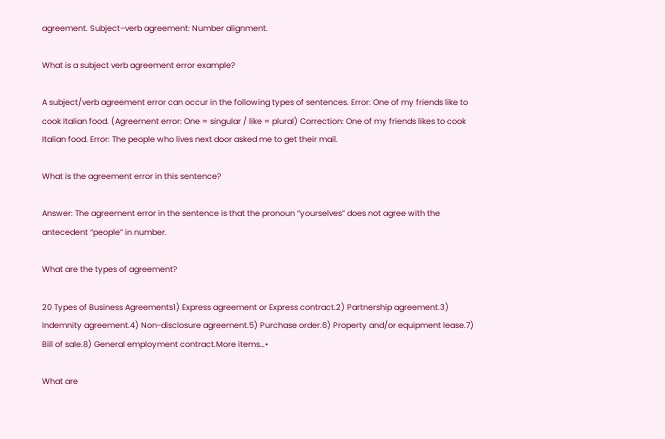agreement. Subject–verb agreement: Number alignment.

What is a subject verb agreement error example?

A subject/verb agreement error can occur in the following types of sentences. Error: One of my friends like to cook Italian food. (Agreement error: One = singular / like = plural) Correction: One of my friends likes to cook Italian food. Error: The people who lives next door asked me to get their mail.

What is the agreement error in this sentence?

Answer: The agreement error in the sentence is that the pronoun “yourselves” does not agree with the antecedent “people” in number.

What are the types of agreement?

20 Types of Business Agreements1) Express agreement or Express contract.2) Partnership agreement.3) Indemnity agreement.4) Non-disclosure agreement.5) Purchase order.6) Property and/or equipment lease.7) Bill of sale.8) General employment contract.More items…•

What are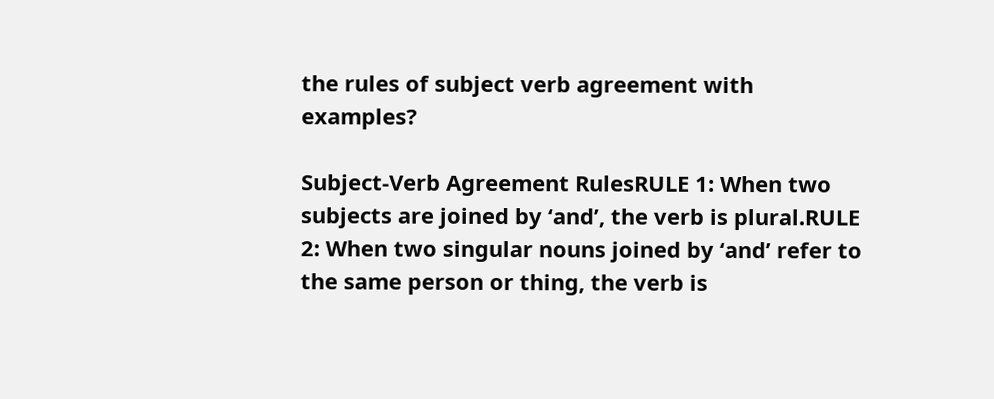the rules of subject verb agreement with examples?

Subject-Verb Agreement RulesRULE 1: When two subjects are joined by ‘and’, the verb is plural.RULE 2: When two singular nouns joined by ‘and’ refer to the same person or thing, the verb is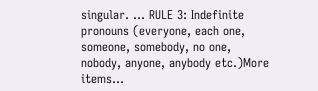singular. … RULE 3: Indefinite pronouns (everyone, each one, someone, somebody, no one, nobody, anyone, anybody etc.)More items…